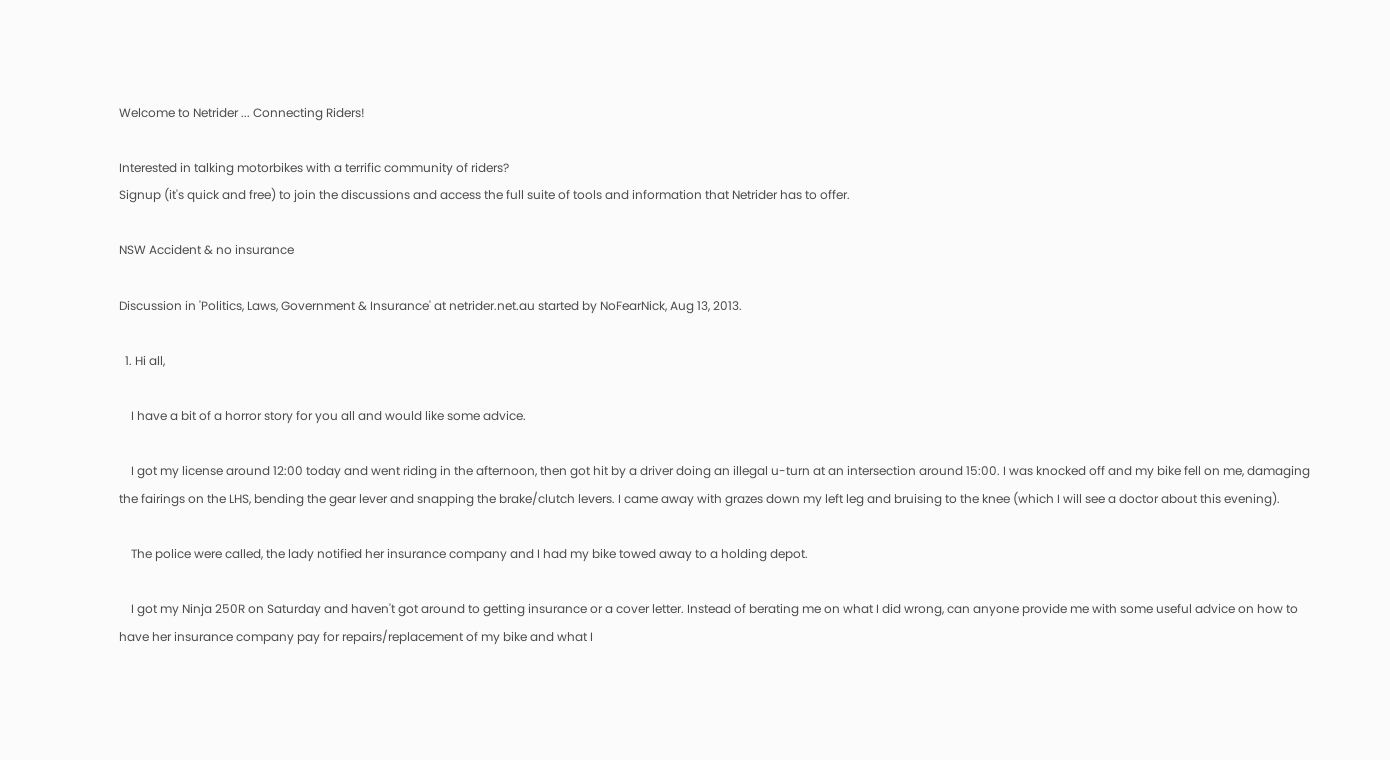Welcome to Netrider ... Connecting Riders!

Interested in talking motorbikes with a terrific community of riders?
Signup (it's quick and free) to join the discussions and access the full suite of tools and information that Netrider has to offer.

NSW Accident & no insurance

Discussion in 'Politics, Laws, Government & Insurance' at netrider.net.au started by NoFearNick, Aug 13, 2013.

  1. Hi all,

    I have a bit of a horror story for you all and would like some advice.

    I got my license around 12:00 today and went riding in the afternoon, then got hit by a driver doing an illegal u-turn at an intersection around 15:00. I was knocked off and my bike fell on me, damaging the fairings on the LHS, bending the gear lever and snapping the brake/clutch levers. I came away with grazes down my left leg and bruising to the knee (which I will see a doctor about this evening).

    The police were called, the lady notified her insurance company and I had my bike towed away to a holding depot.

    I got my Ninja 250R on Saturday and haven't got around to getting insurance or a cover letter. Instead of berating me on what I did wrong, can anyone provide me with some useful advice on how to have her insurance company pay for repairs/replacement of my bike and what I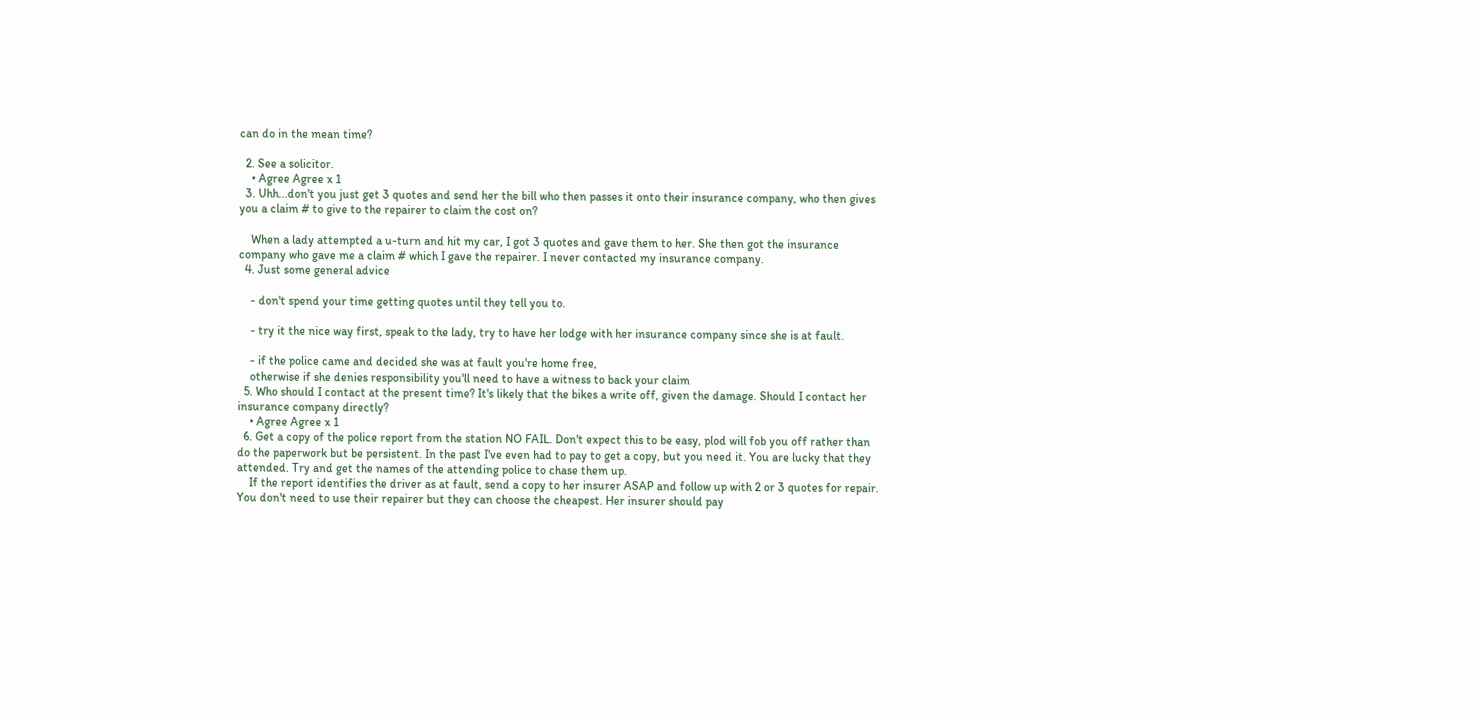can do in the mean time?

  2. See a solicitor.
    • Agree Agree x 1
  3. Uhh...don't you just get 3 quotes and send her the bill who then passes it onto their insurance company, who then gives you a claim # to give to the repairer to claim the cost on?

    When a lady attempted a u-turn and hit my car, I got 3 quotes and gave them to her. She then got the insurance company who gave me a claim # which I gave the repairer. I never contacted my insurance company.
  4. Just some general advice

    - don't spend your time getting quotes until they tell you to.

    - try it the nice way first, speak to the lady, try to have her lodge with her insurance company since she is at fault.

    - if the police came and decided she was at fault you're home free,
    otherwise if she denies responsibility you'll need to have a witness to back your claim
  5. Who should I contact at the present time? It's likely that the bikes a write off, given the damage. Should I contact her insurance company directly?
    • Agree Agree x 1
  6. Get a copy of the police report from the station NO FAIL. Don't expect this to be easy, plod will fob you off rather than do the paperwork but be persistent. In the past I've even had to pay to get a copy, but you need it. You are lucky that they attended. Try and get the names of the attending police to chase them up.
    If the report identifies the driver as at fault, send a copy to her insurer ASAP and follow up with 2 or 3 quotes for repair. You don't need to use their repairer but they can choose the cheapest. Her insurer should pay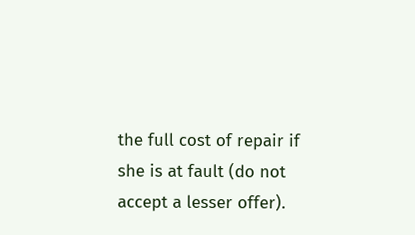the full cost of repair if she is at fault (do not accept a lesser offer).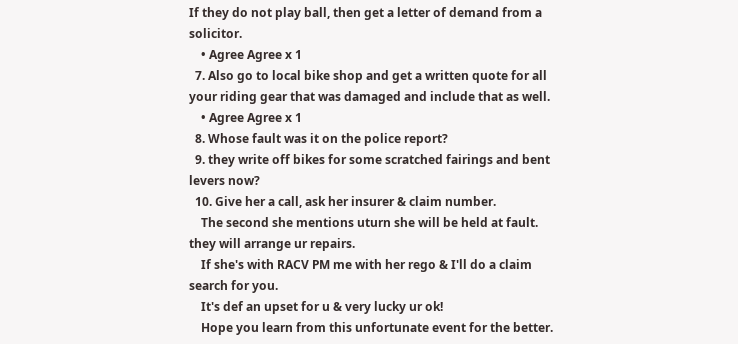If they do not play ball, then get a letter of demand from a solicitor.
    • Agree Agree x 1
  7. Also go to local bike shop and get a written quote for all your riding gear that was damaged and include that as well.
    • Agree Agree x 1
  8. Whose fault was it on the police report?
  9. they write off bikes for some scratched fairings and bent levers now?
  10. Give her a call, ask her insurer & claim number.
    The second she mentions uturn she will be held at fault. they will arrange ur repairs.
    If she's with RACV PM me with her rego & I'll do a claim search for you.
    It's def an upset for u & very lucky ur ok!
    Hope you learn from this unfortunate event for the better.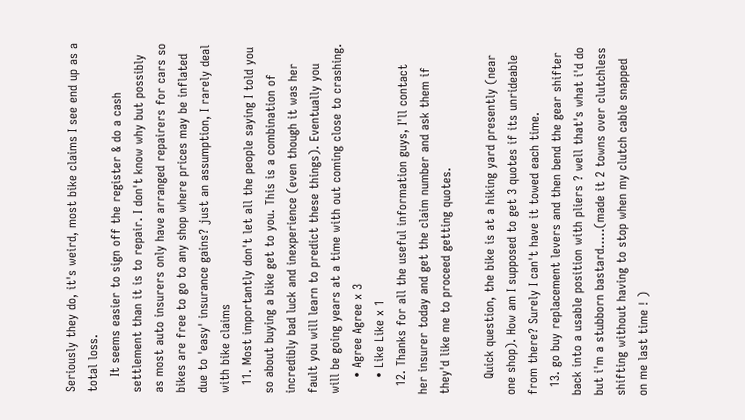Seriously they do, it's weird, most bike claims I see end up as a total loss.
    It seems easier to sign off the register & do a cash settlement than it is to repair. I don't know why but possibly as most auto insurers only have arranged repairers for cars so bikes are free to go to any shop where prices may be inflated due to 'easy' insurance gains? just an assumption, I rarely deal with bike claims
  11. Most importantly don't let all the people saying I told you so about buying a bike get to you. This is a combination of incredibly bad luck and inexperience (even though it was her fault you will learn to predict these things). Eventually you will be going years at a time with out coming close to crashing.
    • Agree Agree x 3
    • Like Like x 1
  12. Thanks for all the useful information guys, I'll contact her insurer today and get the claim number and ask them if they'd like me to proceed getting quotes.

    Quick question, the bike is at a hiking yard presently (near one shop). How am I supposed to get 3 quotes if its unrideable from there? Surely I can't have it towed each time.
  13. go buy replacement levers and then bend the gear shifter back into a usable position with pliers ? well that's what i'd do but i'm a stubborn bastard.....(made it 2 towns over clutchless shifting without having to stop when my clutch cable snapped on me last time ! )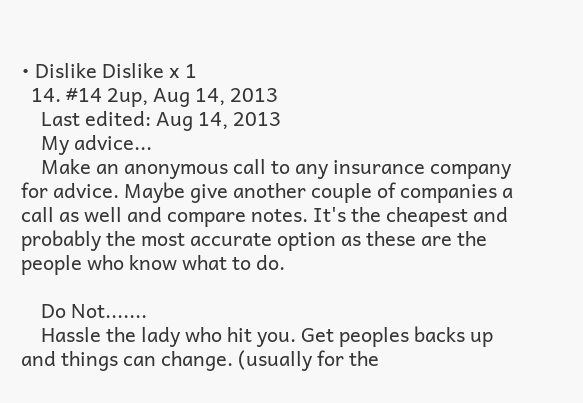• Dislike Dislike x 1
  14. #14 2up, Aug 14, 2013
    Last edited: Aug 14, 2013
    My advice...
    Make an anonymous call to any insurance company for advice. Maybe give another couple of companies a call as well and compare notes. It's the cheapest and probably the most accurate option as these are the people who know what to do.

    Do Not.......
    Hassle the lady who hit you. Get peoples backs up and things can change. (usually for the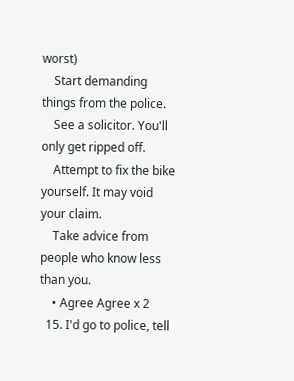worst)
    Start demanding things from the police.
    See a solicitor. You'll only get ripped off.
    Attempt to fix the bike yourself. It may void your claim.
    Take advice from people who know less than you.
    • Agree Agree x 2
  15. I'd go to police, tell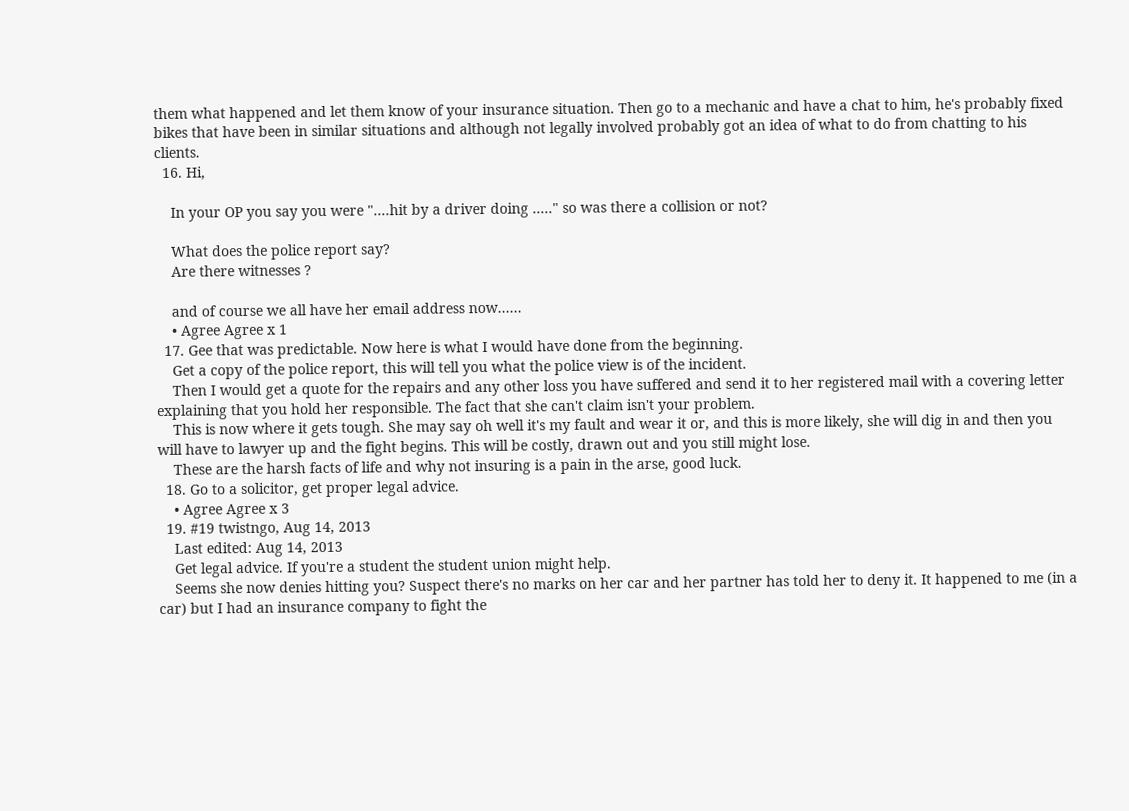them what happened and let them know of your insurance situation. Then go to a mechanic and have a chat to him, he's probably fixed bikes that have been in similar situations and although not legally involved probably got an idea of what to do from chatting to his clients.
  16. Hi,

    In your OP you say you were "....hit by a driver doing ....." so was there a collision or not?

    What does the police report say?
    Are there witnesses ?

    and of course we all have her email address now......
    • Agree Agree x 1
  17. Gee that was predictable. Now here is what I would have done from the beginning.
    Get a copy of the police report, this will tell you what the police view is of the incident.
    Then I would get a quote for the repairs and any other loss you have suffered and send it to her registered mail with a covering letter explaining that you hold her responsible. The fact that she can't claim isn't your problem.
    This is now where it gets tough. She may say oh well it's my fault and wear it or, and this is more likely, she will dig in and then you will have to lawyer up and the fight begins. This will be costly, drawn out and you still might lose.
    These are the harsh facts of life and why not insuring is a pain in the arse, good luck.
  18. Go to a solicitor, get proper legal advice.
    • Agree Agree x 3
  19. #19 twistngo, Aug 14, 2013
    Last edited: Aug 14, 2013
    Get legal advice. If you're a student the student union might help.
    Seems she now denies hitting you? Suspect there's no marks on her car and her partner has told her to deny it. It happened to me (in a car) but I had an insurance company to fight the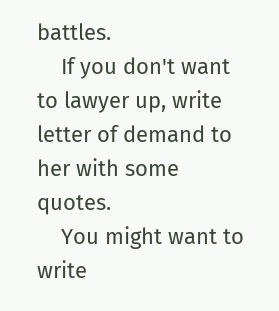battles.
    If you don't want to lawyer up, write letter of demand to her with some quotes.
    You might want to write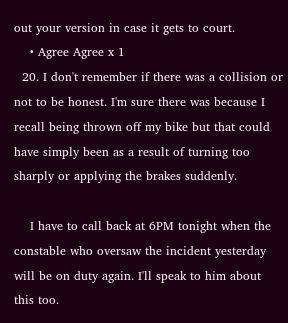out your version in case it gets to court.
    • Agree Agree x 1
  20. I don't remember if there was a collision or not to be honest. I'm sure there was because I recall being thrown off my bike but that could have simply been as a result of turning too sharply or applying the brakes suddenly.

    I have to call back at 6PM tonight when the constable who oversaw the incident yesterday will be on duty again. I'll speak to him about this too.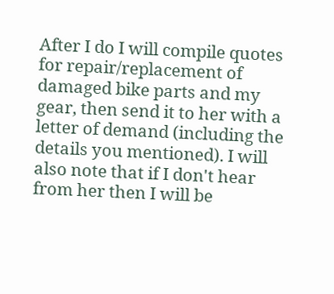After I do I will compile quotes for repair/replacement of damaged bike parts and my gear, then send it to her with a letter of demand (including the details you mentioned). I will also note that if I don't hear from her then I will be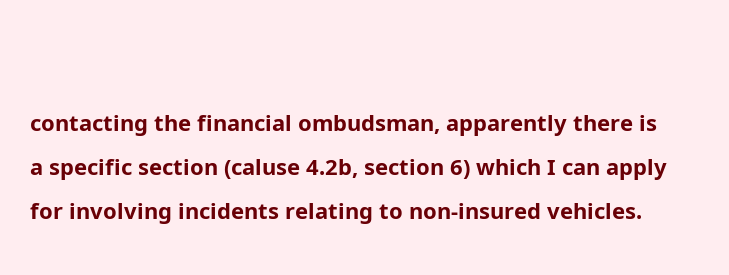contacting the financial ombudsman, apparently there is a specific section (caluse 4.2b, section 6) which I can apply for involving incidents relating to non-insured vehicles.